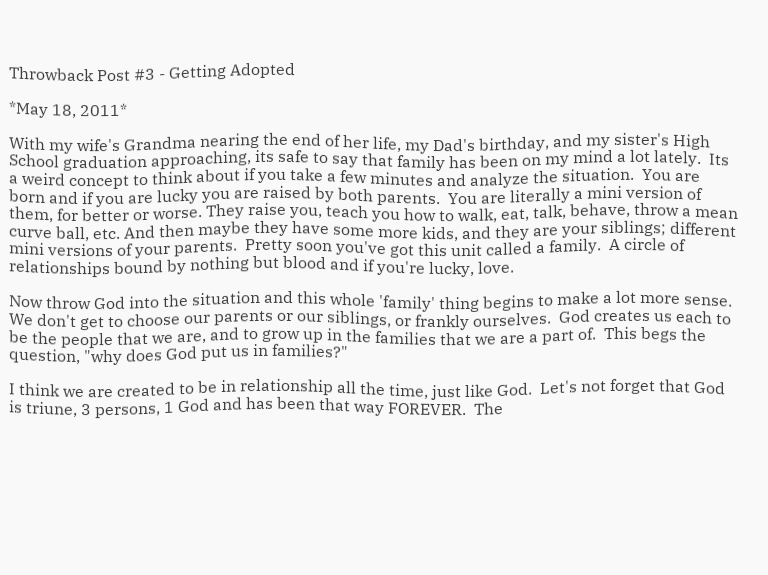Throwback Post #3 - Getting Adopted

*May 18, 2011*

With my wife's Grandma nearing the end of her life, my Dad's birthday, and my sister's High School graduation approaching, its safe to say that family has been on my mind a lot lately.  Its a weird concept to think about if you take a few minutes and analyze the situation.  You are born and if you are lucky you are raised by both parents.  You are literally a mini version of them, for better or worse. They raise you, teach you how to walk, eat, talk, behave, throw a mean curve ball, etc. And then maybe they have some more kids, and they are your siblings; different mini versions of your parents.  Pretty soon you've got this unit called a family.  A circle of relationships bound by nothing but blood and if you're lucky, love.

Now throw God into the situation and this whole 'family' thing begins to make a lot more sense.  We don't get to choose our parents or our siblings, or frankly ourselves.  God creates us each to be the people that we are, and to grow up in the families that we are a part of.  This begs the question, "why does God put us in families?"

I think we are created to be in relationship all the time, just like God.  Let's not forget that God is triune, 3 persons, 1 God and has been that way FOREVER.  The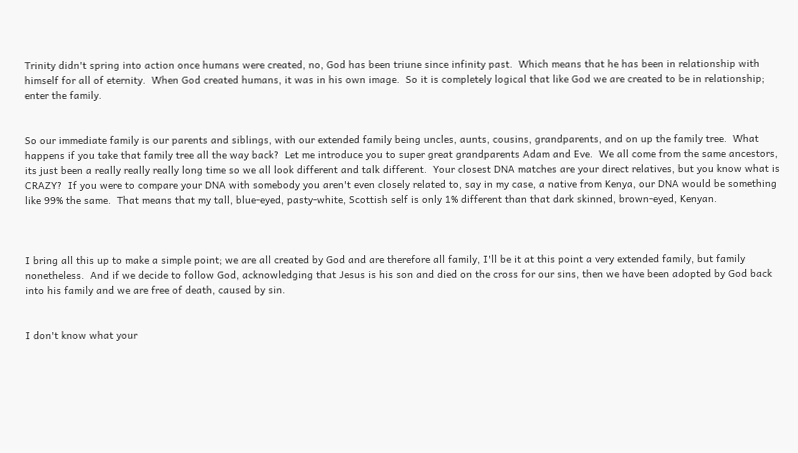Trinity didn't spring into action once humans were created, no, God has been triune since infinity past.  Which means that he has been in relationship with himself for all of eternity.  When God created humans, it was in his own image.  So it is completely logical that like God we are created to be in relationship; enter the family.


So our immediate family is our parents and siblings, with our extended family being uncles, aunts, cousins, grandparents, and on up the family tree.  What happens if you take that family tree all the way back?  Let me introduce you to super great grandparents Adam and Eve.  We all come from the same ancestors, its just been a really really really long time so we all look different and talk different.  Your closest DNA matches are your direct relatives, but you know what is CRAZY?  If you were to compare your DNA with somebody you aren't even closely related to, say in my case, a native from Kenya, our DNA would be something like 99% the same.  That means that my tall, blue-eyed, pasty-white, Scottish self is only 1% different than that dark skinned, brown-eyed, Kenyan.



I bring all this up to make a simple point; we are all created by God and are therefore all family, I'll be it at this point a very extended family, but family nonetheless.  And if we decide to follow God, acknowledging that Jesus is his son and died on the cross for our sins, then we have been adopted by God back into his family and we are free of death, caused by sin.


I don't know what your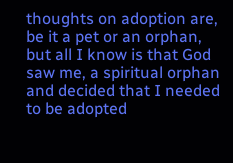thoughts on adoption are, be it a pet or an orphan, but all I know is that God saw me, a spiritual orphan and decided that I needed to be adopted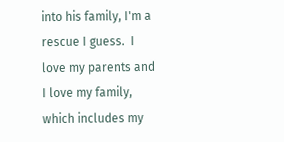into his family, I'm a rescue I guess.  I love my parents and I love my family, which includes my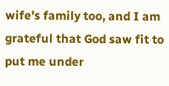wife's family too, and I am grateful that God saw fit to put me under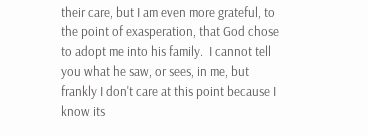their care, but I am even more grateful, to the point of exasperation, that God chose to adopt me into his family.  I cannot tell you what he saw, or sees, in me, but frankly I don't care at this point because I know its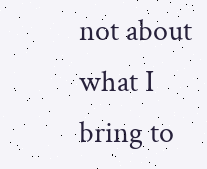not about what I bring to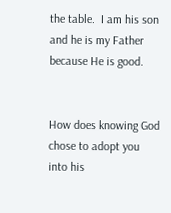the table.  I am his son and he is my Father because He is good.


How does knowing God chose to adopt you into his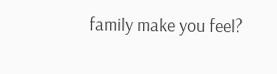family make you feel?